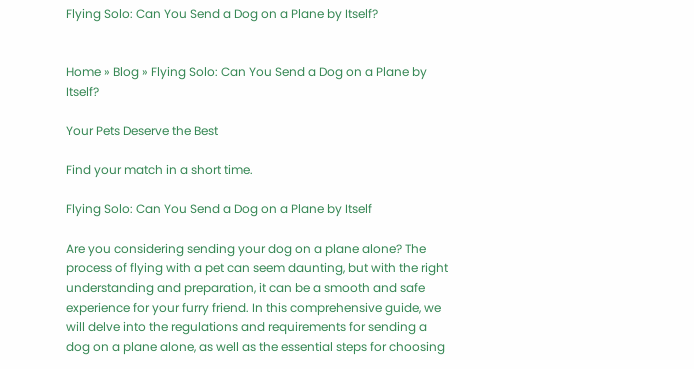Flying Solo: Can You Send a Dog on a Plane by Itself?


Home » Blog » Flying Solo: Can You Send a Dog on a Plane by Itself?

Your Pets Deserve the Best

Find your match in a short time.

Flying Solo: Can You Send a Dog on a Plane by Itself

Are you considering sending your dog on a plane alone? The process of flying with a pet can seem daunting, but with the right understanding and preparation, it can be a smooth and safe experience for your furry friend. In this comprehensive guide, we will delve into the regulations and requirements for sending a dog on a plane alone, as well as the essential steps for choosing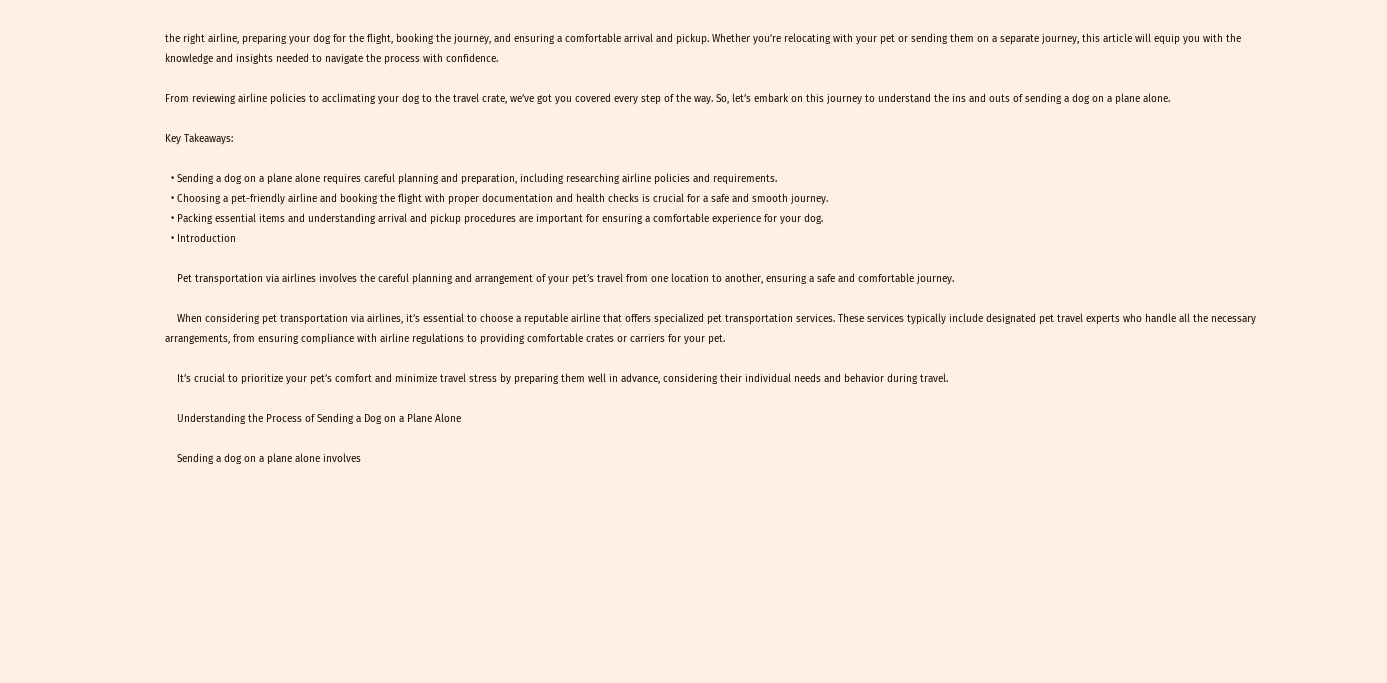the right airline, preparing your dog for the flight, booking the journey, and ensuring a comfortable arrival and pickup. Whether you’re relocating with your pet or sending them on a separate journey, this article will equip you with the knowledge and insights needed to navigate the process with confidence.

From reviewing airline policies to acclimating your dog to the travel crate, we’ve got you covered every step of the way. So, let’s embark on this journey to understand the ins and outs of sending a dog on a plane alone.

Key Takeaways:

  • Sending a dog on a plane alone requires careful planning and preparation, including researching airline policies and requirements.
  • Choosing a pet-friendly airline and booking the flight with proper documentation and health checks is crucial for a safe and smooth journey.
  • Packing essential items and understanding arrival and pickup procedures are important for ensuring a comfortable experience for your dog.
  • Introduction

    Pet transportation via airlines involves the careful planning and arrangement of your pet’s travel from one location to another, ensuring a safe and comfortable journey.

    When considering pet transportation via airlines, it’s essential to choose a reputable airline that offers specialized pet transportation services. These services typically include designated pet travel experts who handle all the necessary arrangements, from ensuring compliance with airline regulations to providing comfortable crates or carriers for your pet.

    It’s crucial to prioritize your pet’s comfort and minimize travel stress by preparing them well in advance, considering their individual needs and behavior during travel.

    Understanding the Process of Sending a Dog on a Plane Alone

    Sending a dog on a plane alone involves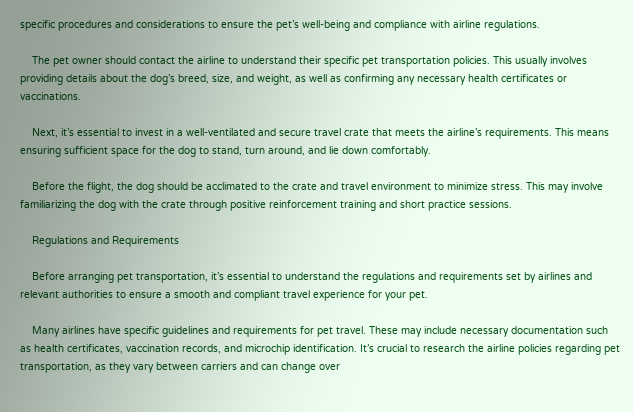specific procedures and considerations to ensure the pet’s well-being and compliance with airline regulations.

    The pet owner should contact the airline to understand their specific pet transportation policies. This usually involves providing details about the dog’s breed, size, and weight, as well as confirming any necessary health certificates or vaccinations.

    Next, it’s essential to invest in a well-ventilated and secure travel crate that meets the airline’s requirements. This means ensuring sufficient space for the dog to stand, turn around, and lie down comfortably.

    Before the flight, the dog should be acclimated to the crate and travel environment to minimize stress. This may involve familiarizing the dog with the crate through positive reinforcement training and short practice sessions.

    Regulations and Requirements

    Before arranging pet transportation, it’s essential to understand the regulations and requirements set by airlines and relevant authorities to ensure a smooth and compliant travel experience for your pet.

    Many airlines have specific guidelines and requirements for pet travel. These may include necessary documentation such as health certificates, vaccination records, and microchip identification. It’s crucial to research the airline policies regarding pet transportation, as they vary between carriers and can change over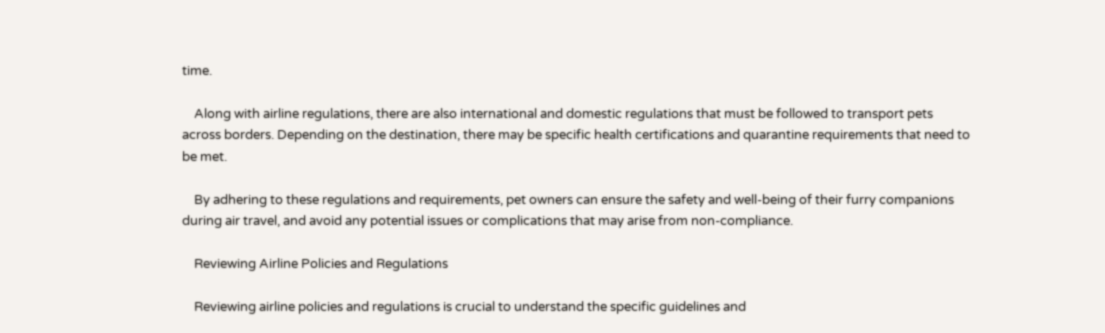time.

    Along with airline regulations, there are also international and domestic regulations that must be followed to transport pets across borders. Depending on the destination, there may be specific health certifications and quarantine requirements that need to be met.

    By adhering to these regulations and requirements, pet owners can ensure the safety and well-being of their furry companions during air travel, and avoid any potential issues or complications that may arise from non-compliance.

    Reviewing Airline Policies and Regulations

    Reviewing airline policies and regulations is crucial to understand the specific guidelines and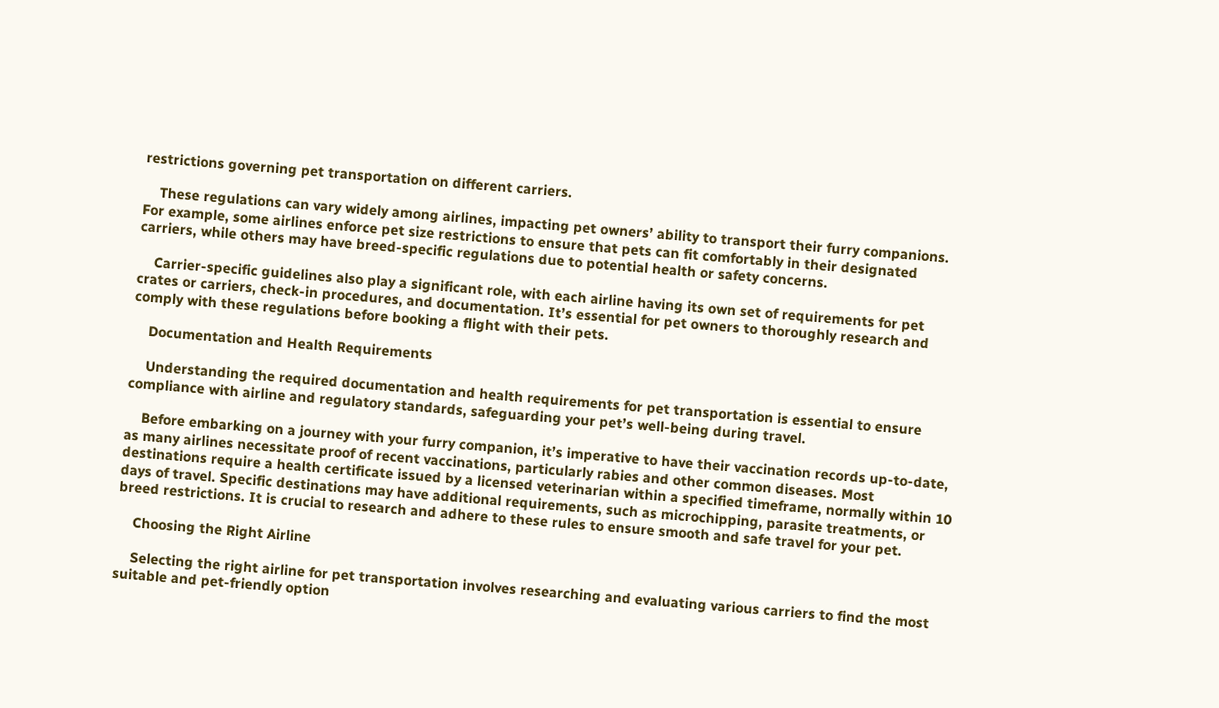restrictions governing pet transportation on different carriers.

    These regulations can vary widely among airlines, impacting pet owners’ ability to transport their furry companions. For example, some airlines enforce pet size restrictions to ensure that pets can fit comfortably in their designated carriers, while others may have breed-specific regulations due to potential health or safety concerns.

    Carrier-specific guidelines also play a significant role, with each airline having its own set of requirements for pet crates or carriers, check-in procedures, and documentation. It’s essential for pet owners to thoroughly research and comply with these regulations before booking a flight with their pets.

    Documentation and Health Requirements

    Understanding the required documentation and health requirements for pet transportation is essential to ensure compliance with airline and regulatory standards, safeguarding your pet’s well-being during travel.

    Before embarking on a journey with your furry companion, it’s imperative to have their vaccination records up-to-date, as many airlines necessitate proof of recent vaccinations, particularly rabies and other common diseases. Most destinations require a health certificate issued by a licensed veterinarian within a specified timeframe, normally within 10 days of travel. Specific destinations may have additional requirements, such as microchipping, parasite treatments, or breed restrictions. It is crucial to research and adhere to these rules to ensure smooth and safe travel for your pet.

    Choosing the Right Airline

    Selecting the right airline for pet transportation involves researching and evaluating various carriers to find the most suitable and pet-friendly option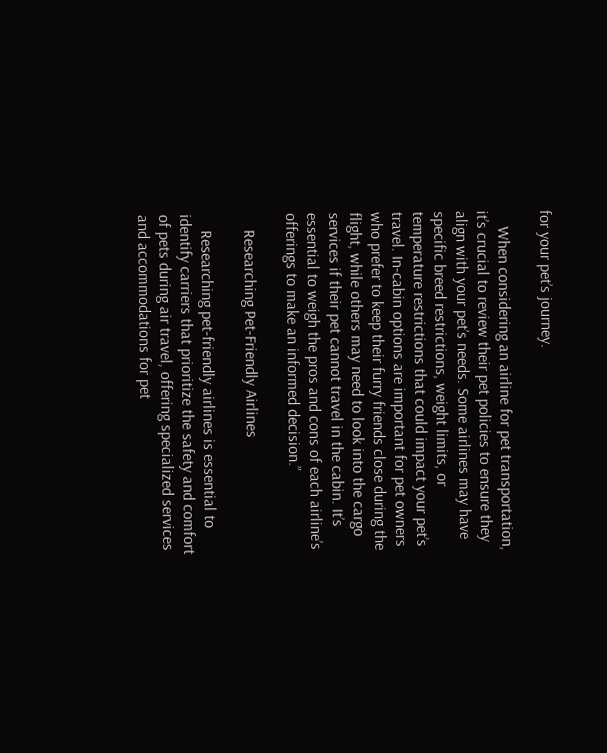for your pet’s journey.

    When considering an airline for pet transportation, it’s crucial to review their pet policies to ensure they align with your pet’s needs. Some airlines may have specific breed restrictions, weight limits, or temperature restrictions that could impact your pet’s travel. In-cabin options are important for pet owners who prefer to keep their furry friends close during the flight, while others may need to look into the cargo services if their pet cannot travel in the cabin. It’s essential to weigh the pros and cons of each airline’s offerings to make an informed decision.”

    Researching Pet-Friendly Airlines

    Researching pet-friendly airlines is essential to identify carriers that prioritize the safety and comfort of pets during air travel, offering specialized services and accommodations for pet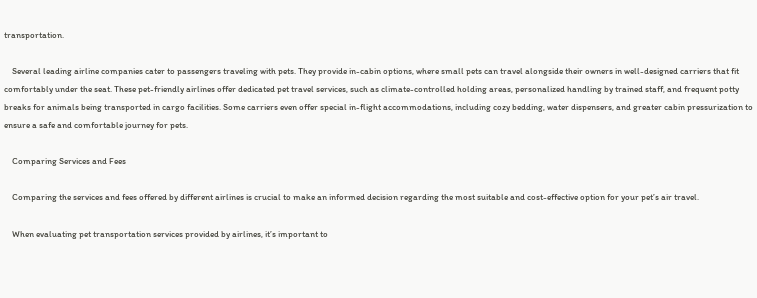transportation.

    Several leading airline companies cater to passengers traveling with pets. They provide in-cabin options, where small pets can travel alongside their owners in well-designed carriers that fit comfortably under the seat. These pet-friendly airlines offer dedicated pet travel services, such as climate-controlled holding areas, personalized handling by trained staff, and frequent potty breaks for animals being transported in cargo facilities. Some carriers even offer special in-flight accommodations, including cozy bedding, water dispensers, and greater cabin pressurization to ensure a safe and comfortable journey for pets.

    Comparing Services and Fees

    Comparing the services and fees offered by different airlines is crucial to make an informed decision regarding the most suitable and cost-effective option for your pet’s air travel.

    When evaluating pet transportation services provided by airlines, it’s important to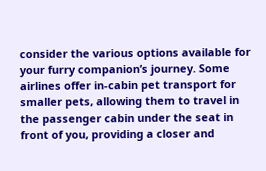consider the various options available for your furry companion’s journey. Some airlines offer in-cabin pet transport for smaller pets, allowing them to travel in the passenger cabin under the seat in front of you, providing a closer and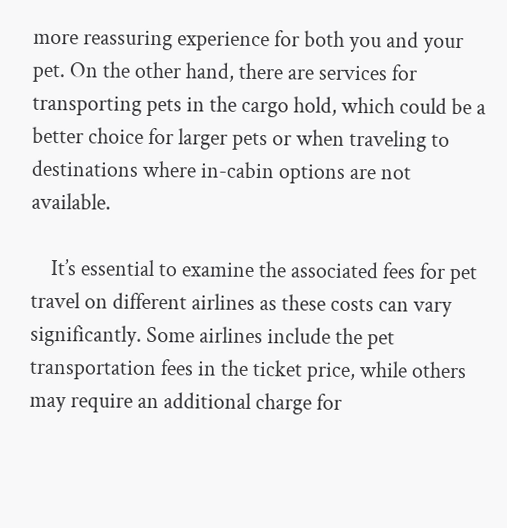more reassuring experience for both you and your pet. On the other hand, there are services for transporting pets in the cargo hold, which could be a better choice for larger pets or when traveling to destinations where in-cabin options are not available.

    It’s essential to examine the associated fees for pet travel on different airlines as these costs can vary significantly. Some airlines include the pet transportation fees in the ticket price, while others may require an additional charge for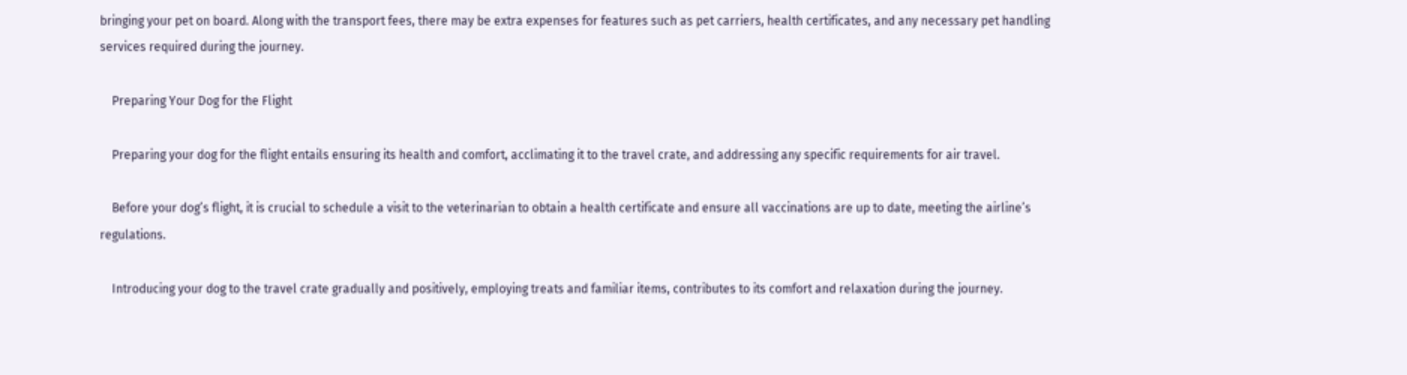bringing your pet on board. Along with the transport fees, there may be extra expenses for features such as pet carriers, health certificates, and any necessary pet handling services required during the journey.

    Preparing Your Dog for the Flight

    Preparing your dog for the flight entails ensuring its health and comfort, acclimating it to the travel crate, and addressing any specific requirements for air travel.

    Before your dog’s flight, it is crucial to schedule a visit to the veterinarian to obtain a health certificate and ensure all vaccinations are up to date, meeting the airline’s regulations.

    Introducing your dog to the travel crate gradually and positively, employing treats and familiar items, contributes to its comfort and relaxation during the journey.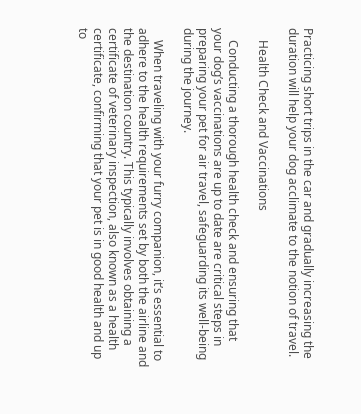Practicing short trips in the car and gradually increasing the duration will help your dog acclimate to the notion of travel.

    Health Check and Vaccinations

    Conducting a thorough health check and ensuring that your dog’s vaccinations are up to date are critical steps in preparing your pet for air travel, safeguarding its well-being during the journey.

    When traveling with your furry companion, it’s essential to adhere to the health requirements set by both the airline and the destination country. This typically involves obtaining a certificate of veterinary inspection, also known as a health certificate, confirming that your pet is in good health and up to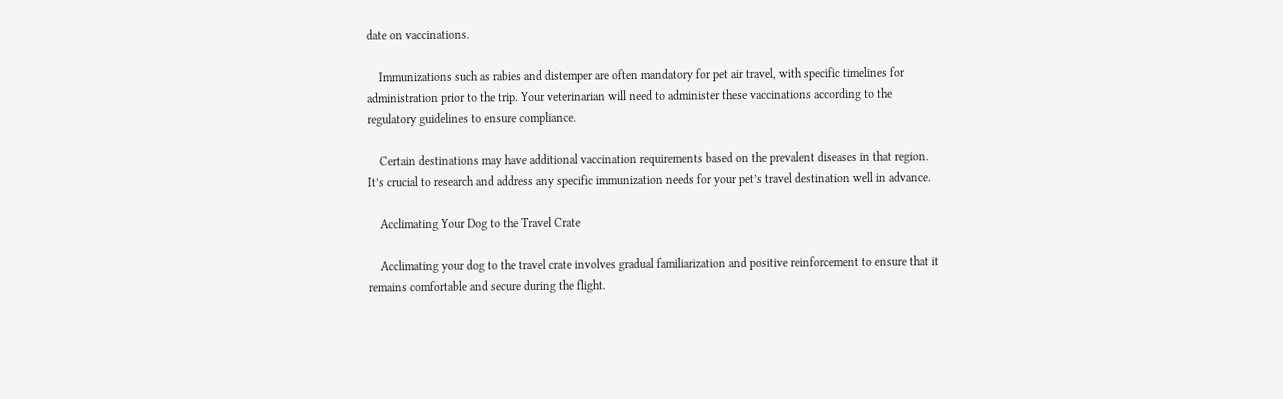date on vaccinations.

    Immunizations such as rabies and distemper are often mandatory for pet air travel, with specific timelines for administration prior to the trip. Your veterinarian will need to administer these vaccinations according to the regulatory guidelines to ensure compliance.

    Certain destinations may have additional vaccination requirements based on the prevalent diseases in that region. It’s crucial to research and address any specific immunization needs for your pet’s travel destination well in advance.

    Acclimating Your Dog to the Travel Crate

    Acclimating your dog to the travel crate involves gradual familiarization and positive reinforcement to ensure that it remains comfortable and secure during the flight.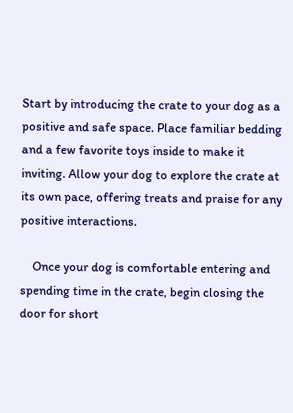Start by introducing the crate to your dog as a positive and safe space. Place familiar bedding and a few favorite toys inside to make it inviting. Allow your dog to explore the crate at its own pace, offering treats and praise for any positive interactions.

    Once your dog is comfortable entering and spending time in the crate, begin closing the door for short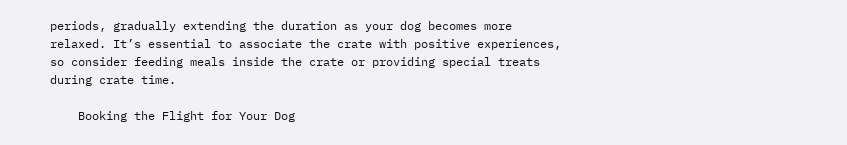periods, gradually extending the duration as your dog becomes more relaxed. It’s essential to associate the crate with positive experiences, so consider feeding meals inside the crate or providing special treats during crate time.

    Booking the Flight for Your Dog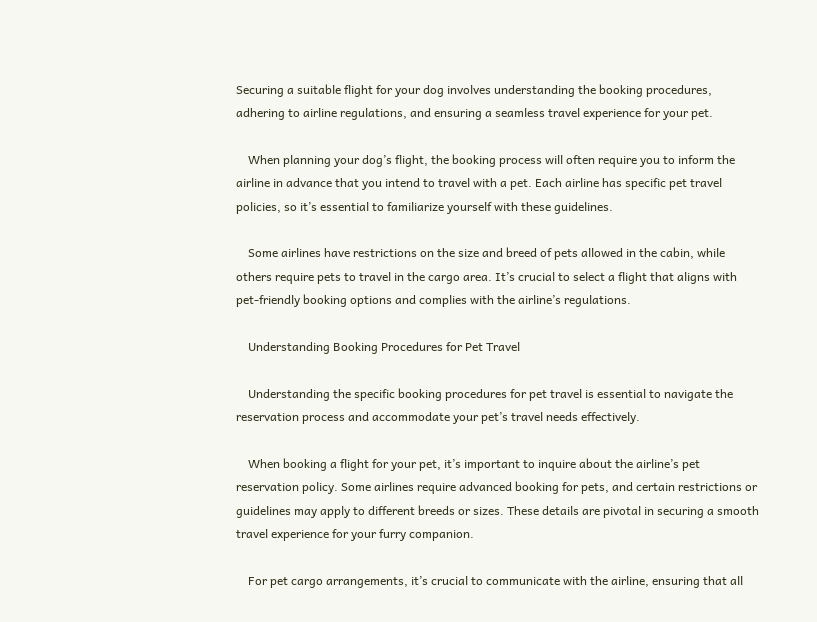Securing a suitable flight for your dog involves understanding the booking procedures, adhering to airline regulations, and ensuring a seamless travel experience for your pet.

    When planning your dog’s flight, the booking process will often require you to inform the airline in advance that you intend to travel with a pet. Each airline has specific pet travel policies, so it’s essential to familiarize yourself with these guidelines.

    Some airlines have restrictions on the size and breed of pets allowed in the cabin, while others require pets to travel in the cargo area. It’s crucial to select a flight that aligns with pet-friendly booking options and complies with the airline’s regulations.

    Understanding Booking Procedures for Pet Travel

    Understanding the specific booking procedures for pet travel is essential to navigate the reservation process and accommodate your pet’s travel needs effectively.

    When booking a flight for your pet, it’s important to inquire about the airline’s pet reservation policy. Some airlines require advanced booking for pets, and certain restrictions or guidelines may apply to different breeds or sizes. These details are pivotal in securing a smooth travel experience for your furry companion.

    For pet cargo arrangements, it’s crucial to communicate with the airline, ensuring that all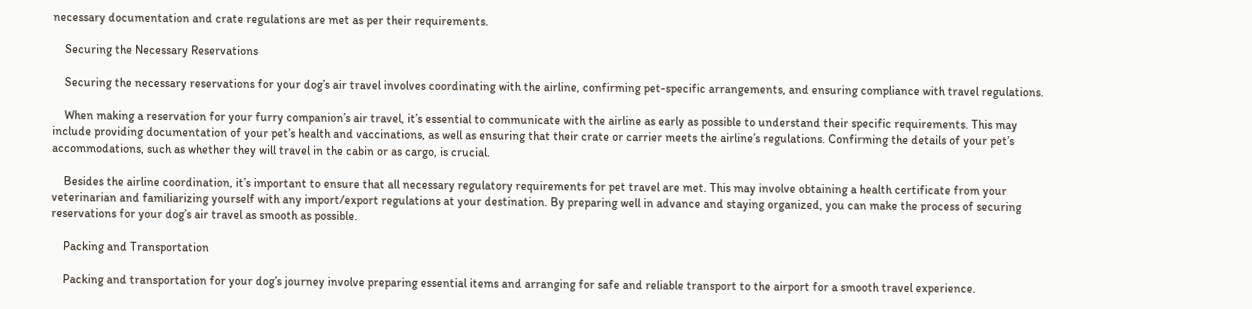necessary documentation and crate regulations are met as per their requirements.

    Securing the Necessary Reservations

    Securing the necessary reservations for your dog’s air travel involves coordinating with the airline, confirming pet-specific arrangements, and ensuring compliance with travel regulations.

    When making a reservation for your furry companion’s air travel, it’s essential to communicate with the airline as early as possible to understand their specific requirements. This may include providing documentation of your pet’s health and vaccinations, as well as ensuring that their crate or carrier meets the airline’s regulations. Confirming the details of your pet’s accommodations, such as whether they will travel in the cabin or as cargo, is crucial.

    Besides the airline coordination, it’s important to ensure that all necessary regulatory requirements for pet travel are met. This may involve obtaining a health certificate from your veterinarian and familiarizing yourself with any import/export regulations at your destination. By preparing well in advance and staying organized, you can make the process of securing reservations for your dog’s air travel as smooth as possible.

    Packing and Transportation

    Packing and transportation for your dog’s journey involve preparing essential items and arranging for safe and reliable transport to the airport for a smooth travel experience.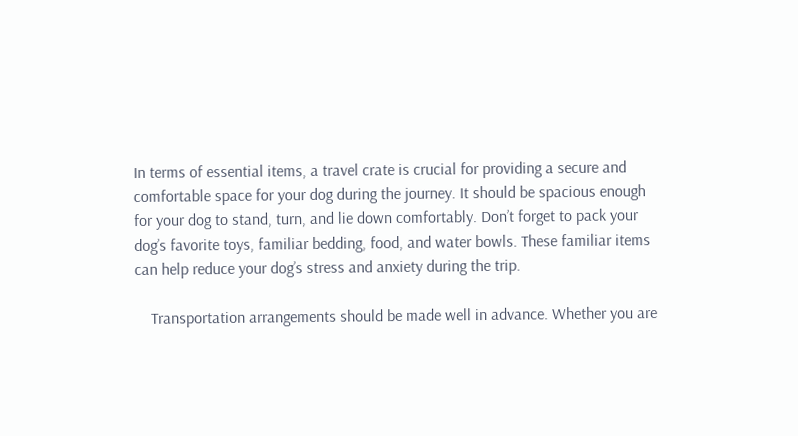In terms of essential items, a travel crate is crucial for providing a secure and comfortable space for your dog during the journey. It should be spacious enough for your dog to stand, turn, and lie down comfortably. Don’t forget to pack your dog’s favorite toys, familiar bedding, food, and water bowls. These familiar items can help reduce your dog’s stress and anxiety during the trip.

    Transportation arrangements should be made well in advance. Whether you are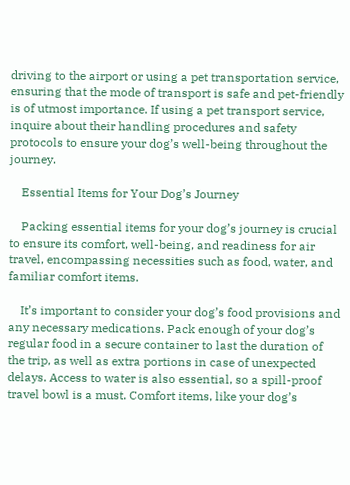driving to the airport or using a pet transportation service, ensuring that the mode of transport is safe and pet-friendly is of utmost importance. If using a pet transport service, inquire about their handling procedures and safety protocols to ensure your dog’s well-being throughout the journey.

    Essential Items for Your Dog’s Journey

    Packing essential items for your dog’s journey is crucial to ensure its comfort, well-being, and readiness for air travel, encompassing necessities such as food, water, and familiar comfort items.

    It’s important to consider your dog’s food provisions and any necessary medications. Pack enough of your dog’s regular food in a secure container to last the duration of the trip, as well as extra portions in case of unexpected delays. Access to water is also essential, so a spill-proof travel bowl is a must. Comfort items, like your dog’s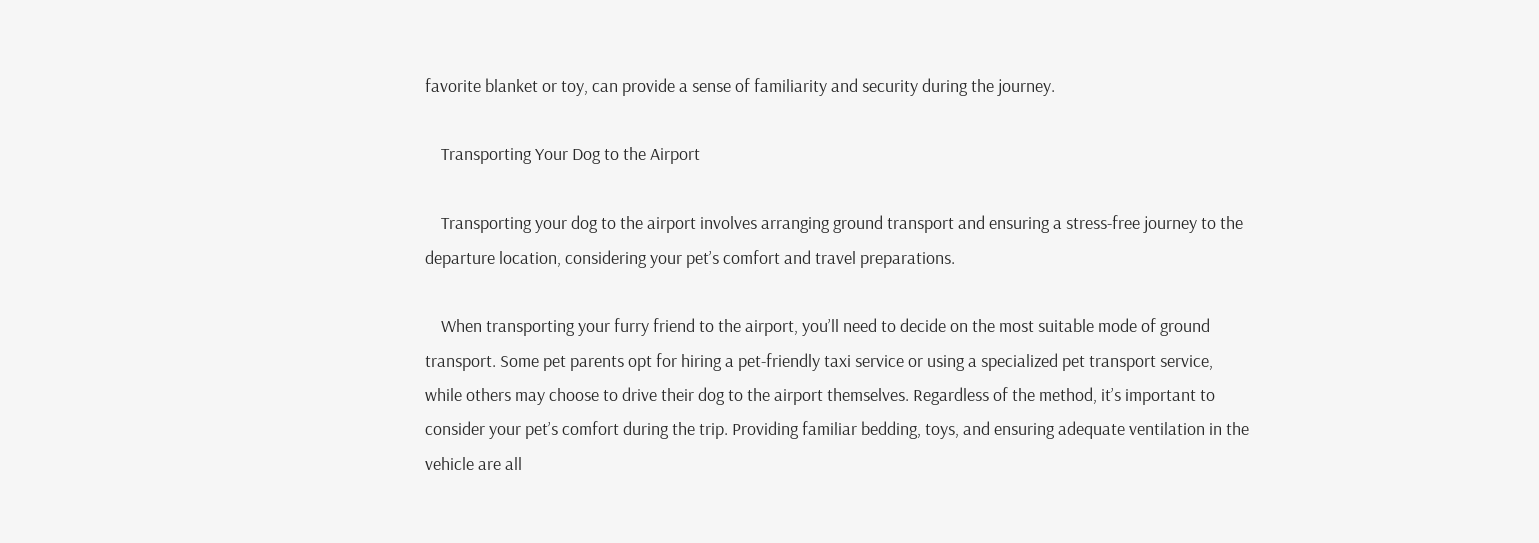favorite blanket or toy, can provide a sense of familiarity and security during the journey.

    Transporting Your Dog to the Airport

    Transporting your dog to the airport involves arranging ground transport and ensuring a stress-free journey to the departure location, considering your pet’s comfort and travel preparations.

    When transporting your furry friend to the airport, you’ll need to decide on the most suitable mode of ground transport. Some pet parents opt for hiring a pet-friendly taxi service or using a specialized pet transport service, while others may choose to drive their dog to the airport themselves. Regardless of the method, it’s important to consider your pet’s comfort during the trip. Providing familiar bedding, toys, and ensuring adequate ventilation in the vehicle are all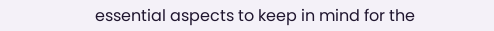essential aspects to keep in mind for the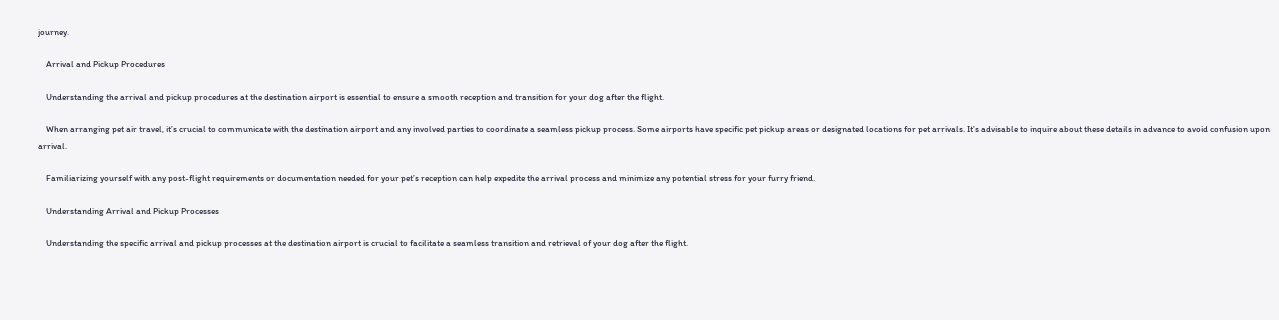journey.

    Arrival and Pickup Procedures

    Understanding the arrival and pickup procedures at the destination airport is essential to ensure a smooth reception and transition for your dog after the flight.

    When arranging pet air travel, it’s crucial to communicate with the destination airport and any involved parties to coordinate a seamless pickup process. Some airports have specific pet pickup areas or designated locations for pet arrivals. It’s advisable to inquire about these details in advance to avoid confusion upon arrival.

    Familiarizing yourself with any post-flight requirements or documentation needed for your pet’s reception can help expedite the arrival process and minimize any potential stress for your furry friend.

    Understanding Arrival and Pickup Processes

    Understanding the specific arrival and pickup processes at the destination airport is crucial to facilitate a seamless transition and retrieval of your dog after the flight.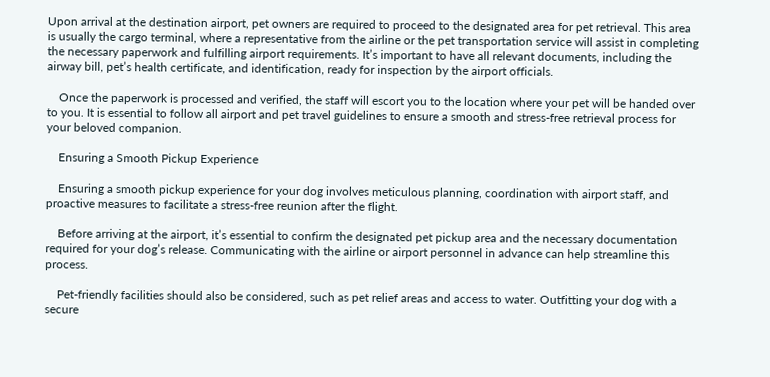Upon arrival at the destination airport, pet owners are required to proceed to the designated area for pet retrieval. This area is usually the cargo terminal, where a representative from the airline or the pet transportation service will assist in completing the necessary paperwork and fulfilling airport requirements. It’s important to have all relevant documents, including the airway bill, pet’s health certificate, and identification, ready for inspection by the airport officials.

    Once the paperwork is processed and verified, the staff will escort you to the location where your pet will be handed over to you. It is essential to follow all airport and pet travel guidelines to ensure a smooth and stress-free retrieval process for your beloved companion.

    Ensuring a Smooth Pickup Experience

    Ensuring a smooth pickup experience for your dog involves meticulous planning, coordination with airport staff, and proactive measures to facilitate a stress-free reunion after the flight.

    Before arriving at the airport, it’s essential to confirm the designated pet pickup area and the necessary documentation required for your dog’s release. Communicating with the airline or airport personnel in advance can help streamline this process.

    Pet-friendly facilities should also be considered, such as pet relief areas and access to water. Outfitting your dog with a secure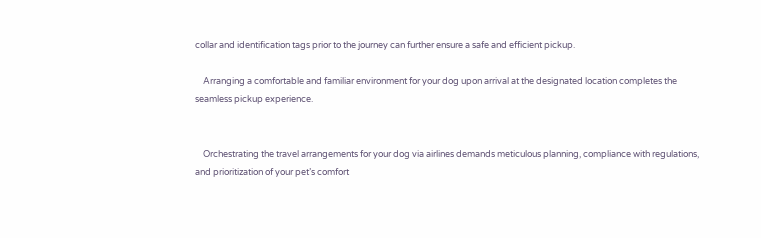collar and identification tags prior to the journey can further ensure a safe and efficient pickup.

    Arranging a comfortable and familiar environment for your dog upon arrival at the designated location completes the seamless pickup experience.


    Orchestrating the travel arrangements for your dog via airlines demands meticulous planning, compliance with regulations, and prioritization of your pet’s comfort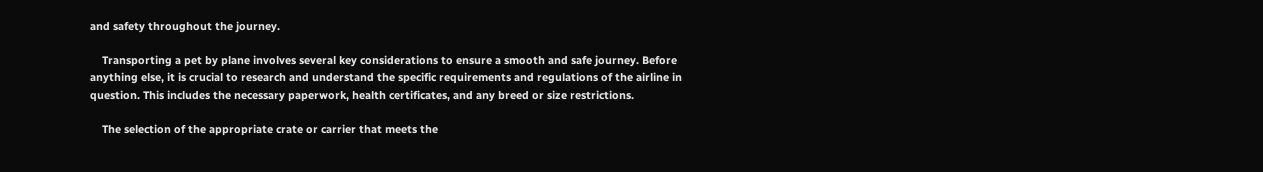and safety throughout the journey.

    Transporting a pet by plane involves several key considerations to ensure a smooth and safe journey. Before anything else, it is crucial to research and understand the specific requirements and regulations of the airline in question. This includes the necessary paperwork, health certificates, and any breed or size restrictions.

    The selection of the appropriate crate or carrier that meets the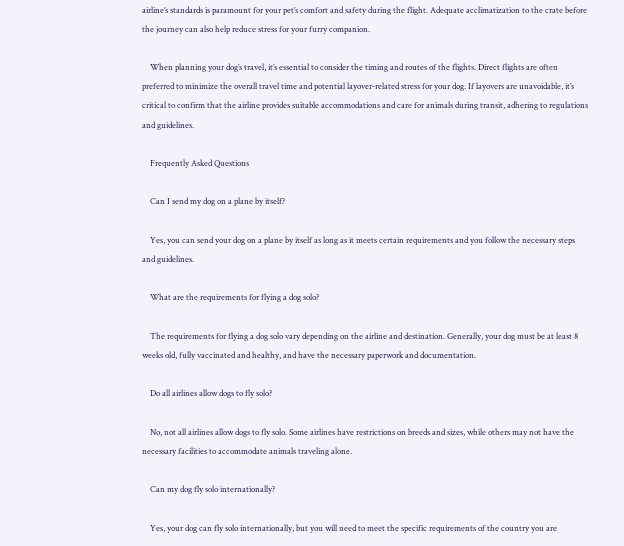airline’s standards is paramount for your pet’s comfort and safety during the flight. Adequate acclimatization to the crate before the journey can also help reduce stress for your furry companion.

    When planning your dog’s travel, it’s essential to consider the timing and routes of the flights. Direct flights are often preferred to minimize the overall travel time and potential layover-related stress for your dog. If layovers are unavoidable, it’s critical to confirm that the airline provides suitable accommodations and care for animals during transit, adhering to regulations and guidelines.

    Frequently Asked Questions

    Can I send my dog on a plane by itself?

    Yes, you can send your dog on a plane by itself as long as it meets certain requirements and you follow the necessary steps and guidelines.

    What are the requirements for flying a dog solo?

    The requirements for flying a dog solo vary depending on the airline and destination. Generally, your dog must be at least 8 weeks old, fully vaccinated and healthy, and have the necessary paperwork and documentation.

    Do all airlines allow dogs to fly solo?

    No, not all airlines allow dogs to fly solo. Some airlines have restrictions on breeds and sizes, while others may not have the necessary facilities to accommodate animals traveling alone.

    Can my dog fly solo internationally?

    Yes, your dog can fly solo internationally, but you will need to meet the specific requirements of the country you are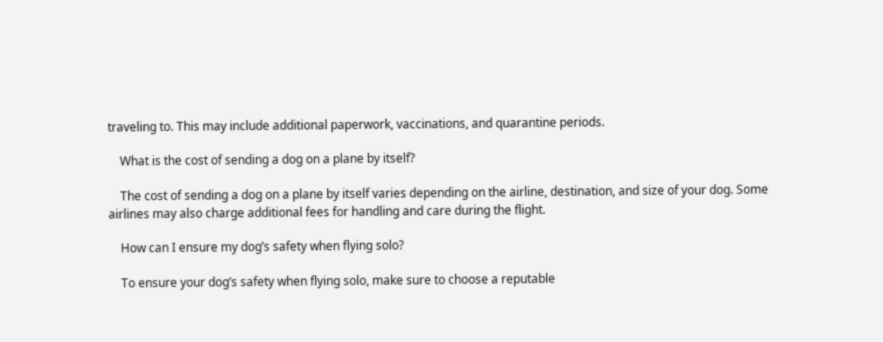traveling to. This may include additional paperwork, vaccinations, and quarantine periods.

    What is the cost of sending a dog on a plane by itself?

    The cost of sending a dog on a plane by itself varies depending on the airline, destination, and size of your dog. Some airlines may also charge additional fees for handling and care during the flight.

    How can I ensure my dog’s safety when flying solo?

    To ensure your dog’s safety when flying solo, make sure to choose a reputable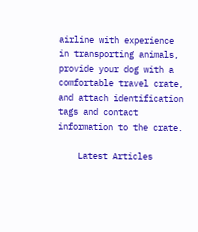airline with experience in transporting animals, provide your dog with a comfortable travel crate, and attach identification tags and contact information to the crate.

    Latest Articles